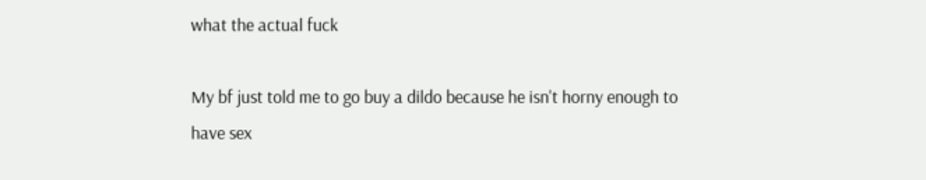what the actual fuck

My bf just told me to go buy a dildo because he isn't horny enough to have sex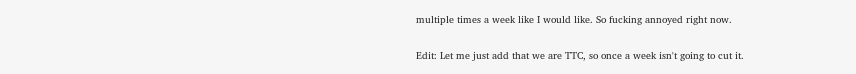multiple times a week like I would like. So fucking annoyed right now.

Edit: Let me just add that we are TTC, so once a week isn't going to cut it.